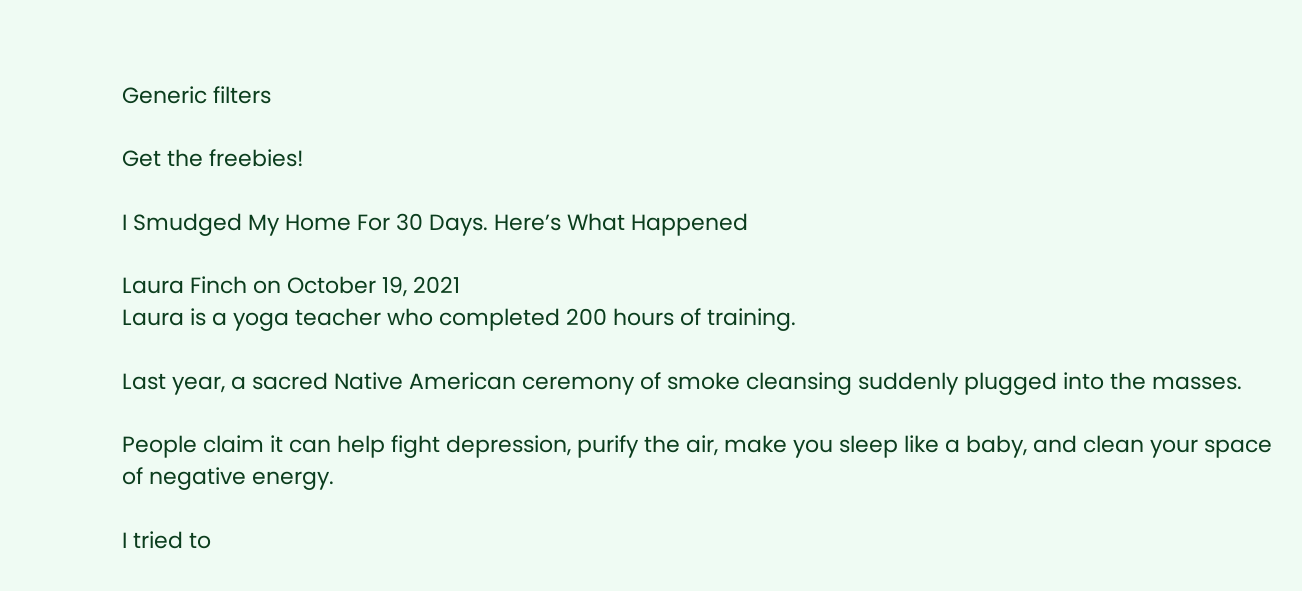Generic filters

Get the freebies!

I Smudged My Home For 30 Days. Here’s What Happened

Laura Finch on October 19, 2021
Laura is a yoga teacher who completed 200 hours of training.

Last year, a sacred Native American ceremony of smoke cleansing suddenly plugged into the masses.

People claim it can help fight depression, purify the air, make you sleep like a baby, and clean your space of negative energy.

I tried to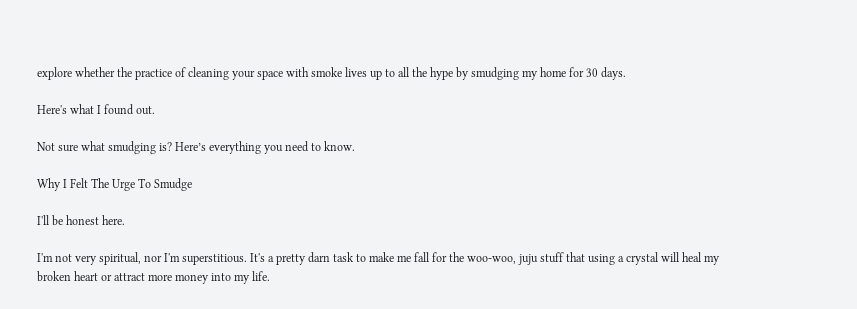explore whether the practice of cleaning your space with smoke lives up to all the hype by smudging my home for 30 days.

Here's what I found out.

Not sure what smudging is? Here’s everything you need to know.

Why I Felt The Urge To Smudge

I'll be honest here.

I'm not very spiritual, nor I'm superstitious. It's a pretty darn task to make me fall for the woo-woo, juju stuff that using a crystal will heal my broken heart or attract more money into my life.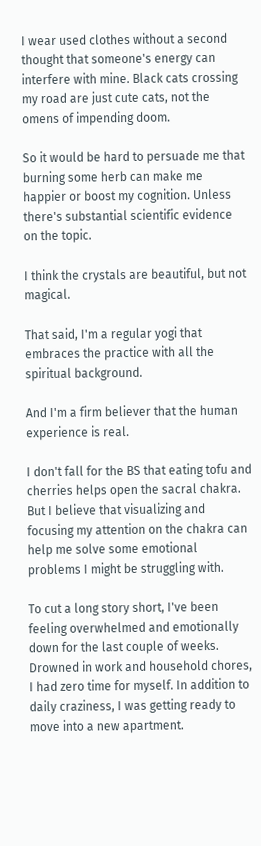I wear used clothes without a second thought that someone's energy can interfere with mine. Black cats crossing my road are just cute cats, not the omens of impending doom.

So it would be hard to persuade me that burning some herb can make me happier or boost my cognition. Unless there's substantial scientific evidence on the topic.

I think the crystals are beautiful, but not magical.

That said, I'm a regular yogi that embraces the practice with all the spiritual background.

And I'm a firm believer that the human experience is real.

I don't fall for the BS that eating tofu and cherries helps open the sacral chakra. But I believe that visualizing and focusing my attention on the chakra can help me solve some emotional problems I might be struggling with.

To cut a long story short, I've been feeling overwhelmed and emotionally down for the last couple of weeks. Drowned in work and household chores, I had zero time for myself. In addition to daily craziness, I was getting ready to move into a new apartment.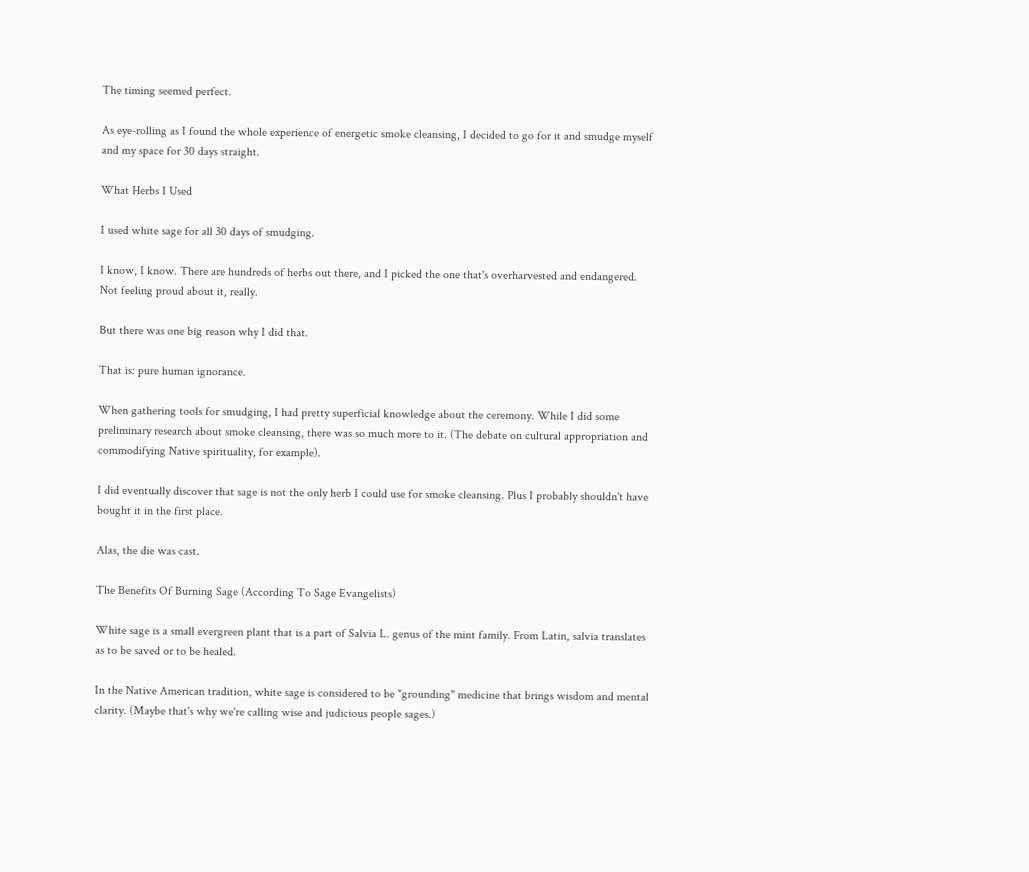The timing seemed perfect.

As eye-rolling as I found the whole experience of energetic smoke cleansing, I decided to go for it and smudge myself and my space for 30 days straight.

What Herbs I Used

I used white sage for all 30 days of smudging.

I know, I know. There are hundreds of herbs out there, and I picked the one that's overharvested and endangered. Not feeling proud about it, really.

But there was one big reason why I did that.

That is: pure human ignorance.

When gathering tools for smudging, I had pretty superficial knowledge about the ceremony. While I did some preliminary research about smoke cleansing, there was so much more to it. (The debate on cultural appropriation and commodifying Native spirituality, for example).

I did eventually discover that sage is not the only herb I could use for smoke cleansing. Plus I probably shouldn't have bought it in the first place.

Alas, the die was cast.

The Benefits Of Burning Sage (According To Sage Evangelists)

White sage is a small evergreen plant that is a part of Salvia L. genus of the mint family. From Latin, salvia translates as to be saved or to be healed.

In the Native American tradition, white sage is considered to be "grounding" medicine that brings wisdom and mental clarity. (Maybe that's why we're calling wise and judicious people sages.)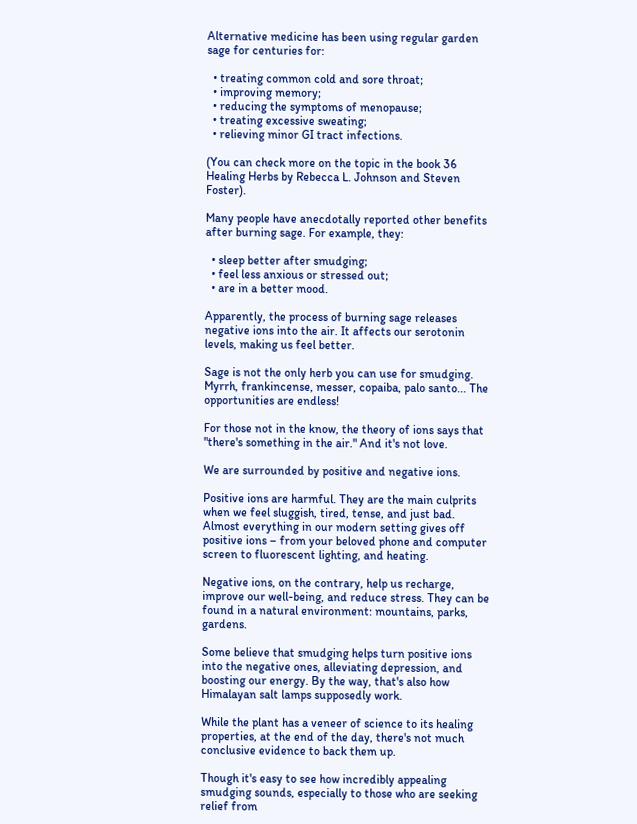Alternative medicine has been using regular garden sage for centuries for:

  • treating common cold and sore throat;
  • improving memory;
  • reducing the symptoms of menopause;
  • treating excessive sweating;
  • relieving minor GI tract infections.

(You can check more on the topic in the book 36 Healing Herbs by Rebecca L. Johnson and Steven Foster).

Many people have anecdotally reported other benefits after burning sage. For example, they:

  • sleep better after smudging;
  • feel less anxious or stressed out;
  • are in a better mood.

Apparently, the process of burning sage releases negative ions into the air. It affects our serotonin levels, making us feel better.

Sage is not the only herb you can use for smudging. Myrrh, frankincense, messer, copaiba, palo santo... The opportunities are endless!

For those not in the know, the theory of ions says that "there's something in the air." And it's not love.

We are surrounded by positive and negative ions.

Positive ions are harmful. They are the main culprits when we feel sluggish, tired, tense, and just bad. Almost everything in our modern setting gives off positive ions – from your beloved phone and computer screen to fluorescent lighting, and heating.

Negative ions, on the contrary, help us recharge, improve our well-being, and reduce stress. They can be found in a natural environment: mountains, parks, gardens.

Some believe that smudging helps turn positive ions into the negative ones, alleviating depression, and boosting our energy. By the way, that's also how Himalayan salt lamps supposedly work.

While the plant has a veneer of science to its healing properties, at the end of the day, there's not much conclusive evidence to back them up.

Though it's easy to see how incredibly appealing smudging sounds, especially to those who are seeking relief from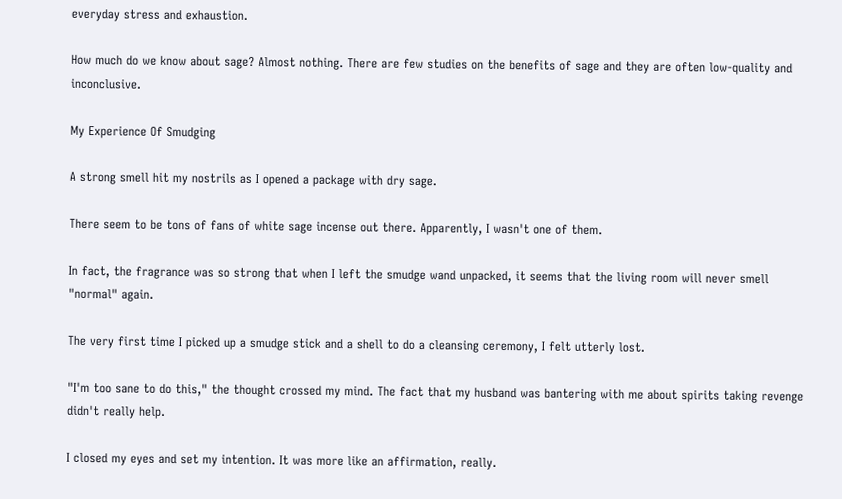everyday stress and exhaustion.

How much do we know about sage? Almost nothing. There are few studies on the benefits of sage and they are often low-quality and inconclusive.

My Experience Of Smudging

A strong smell hit my nostrils as I opened a package with dry sage.

There seem to be tons of fans of white sage incense out there. Apparently, I wasn't one of them.

In fact, the fragrance was so strong that when I left the smudge wand unpacked, it seems that the living room will never smell "normal" again.

The very first time I picked up a smudge stick and a shell to do a cleansing ceremony, I felt utterly lost.

"I'm too sane to do this," the thought crossed my mind. The fact that my husband was bantering with me about spirits taking revenge didn't really help.

I closed my eyes and set my intention. It was more like an affirmation, really.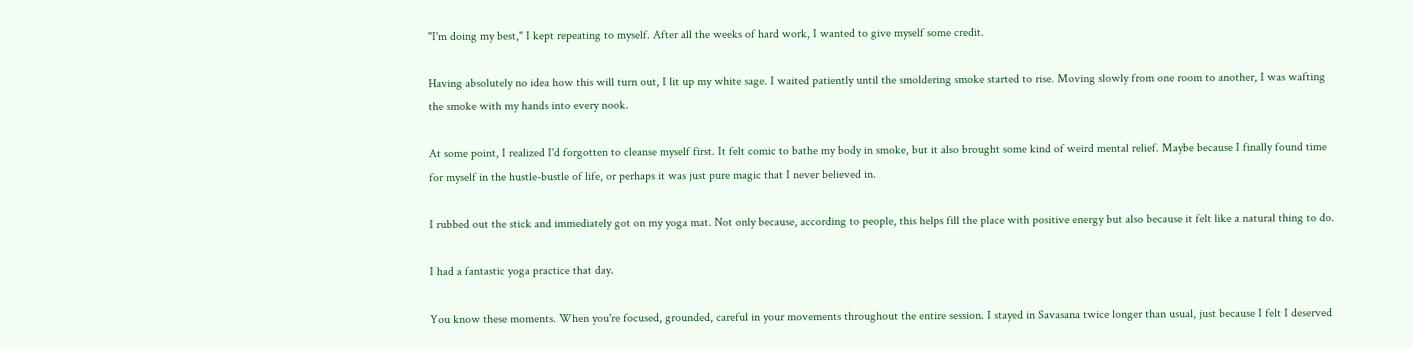"I'm doing my best," I kept repeating to myself. After all the weeks of hard work, I wanted to give myself some credit.

Having absolutely no idea how this will turn out, I lit up my white sage. I waited patiently until the smoldering smoke started to rise. Moving slowly from one room to another, I was wafting the smoke with my hands into every nook.

At some point, I realized I'd forgotten to cleanse myself first. It felt comic to bathe my body in smoke, but it also brought some kind of weird mental relief. Maybe because I finally found time for myself in the hustle-bustle of life, or perhaps it was just pure magic that I never believed in.

I rubbed out the stick and immediately got on my yoga mat. Not only because, according to people, this helps fill the place with positive energy but also because it felt like a natural thing to do.

I had a fantastic yoga practice that day.

You know these moments. When you're focused, grounded, careful in your movements throughout the entire session. I stayed in Savasana twice longer than usual, just because I felt I deserved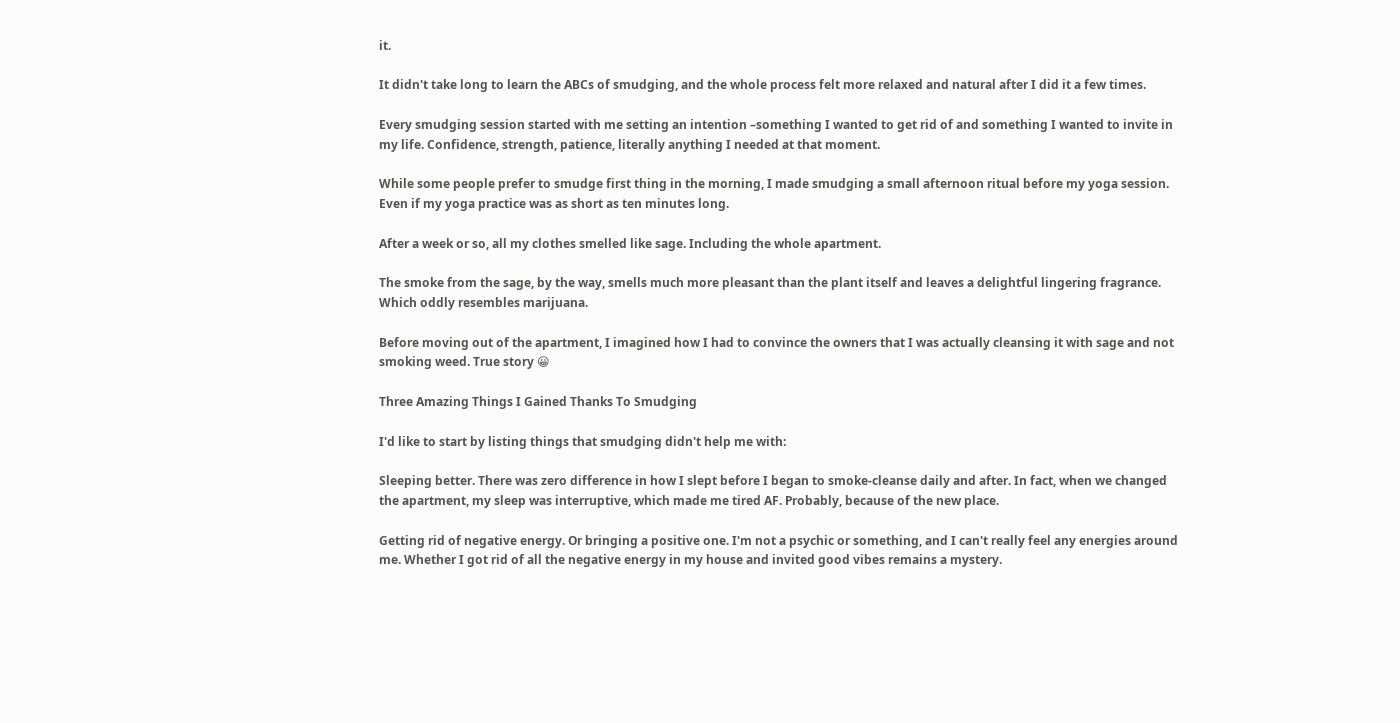it.

It didn't take long to learn the ABCs of smudging, and the whole process felt more relaxed and natural after I did it a few times.

Every smudging session started with me setting an intention –something I wanted to get rid of and something I wanted to invite in my life. Confidence, strength, patience, literally anything I needed at that moment.

While some people prefer to smudge first thing in the morning, I made smudging a small afternoon ritual before my yoga session. Even if my yoga practice was as short as ten minutes long.

After a week or so, all my clothes smelled like sage. Including the whole apartment.

The smoke from the sage, by the way, smells much more pleasant than the plant itself and leaves a delightful lingering fragrance. Which oddly resembles marijuana.

Before moving out of the apartment, I imagined how I had to convince the owners that I was actually cleansing it with sage and not smoking weed. True story 😀

Three Amazing Things I Gained Thanks To Smudging

I'd like to start by listing things that smudging didn't help me with:

Sleeping better. There was zero difference in how I slept before I began to smoke-cleanse daily and after. In fact, when we changed the apartment, my sleep was interruptive, which made me tired AF. Probably, because of the new place.

Getting rid of negative energy. Or bringing a positive one. I'm not a psychic or something, and I can't really feel any energies around me. Whether I got rid of all the negative energy in my house and invited good vibes remains a mystery.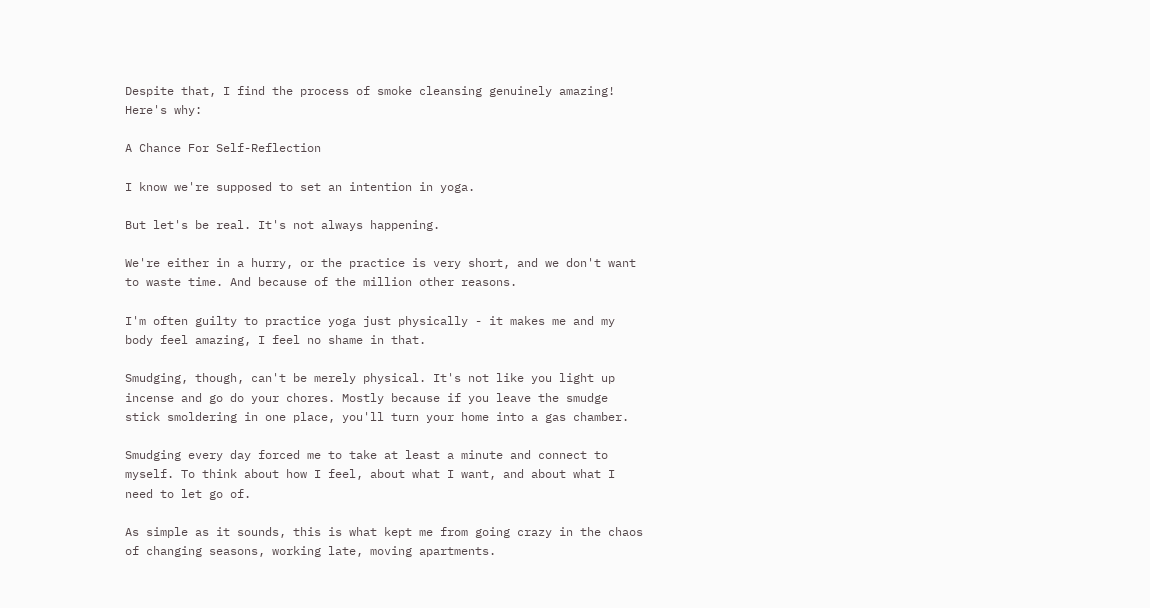Despite that, I find the process of smoke cleansing genuinely amazing! Here's why:

A Chance For Self-Reflection

I know we're supposed to set an intention in yoga.

But let's be real. It's not always happening.

We're either in a hurry, or the practice is very short, and we don't want to waste time. And because of the million other reasons.

I'm often guilty to practice yoga just physically - it makes me and my body feel amazing, I feel no shame in that.

Smudging, though, can't be merely physical. It's not like you light up incense and go do your chores. Mostly because if you leave the smudge stick smoldering in one place, you'll turn your home into a gas chamber.

Smudging every day forced me to take at least a minute and connect to myself. To think about how I feel, about what I want, and about what I need to let go of.

As simple as it sounds, this is what kept me from going crazy in the chaos of changing seasons, working late, moving apartments.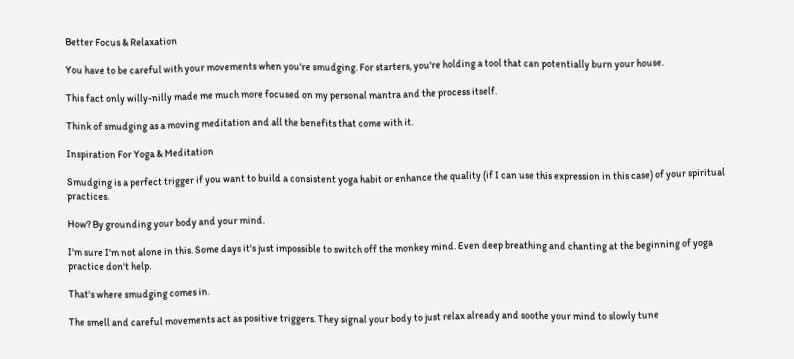Better Focus & Relaxation

You have to be careful with your movements when you're smudging. For starters, you're holding a tool that can potentially burn your house.

This fact only willy-nilly made me much more focused on my personal mantra and the process itself.

Think of smudging as a moving meditation and all the benefits that come with it.

Inspiration For Yoga & Meditation

Smudging is a perfect trigger if you want to build a consistent yoga habit or enhance the quality (if I can use this expression in this case) of your spiritual practices.

How? By grounding your body and your mind.

I'm sure I'm not alone in this. Some days it's just impossible to switch off the monkey mind. Even deep breathing and chanting at the beginning of yoga practice don't help.

That's where smudging comes in.

The smell and careful movements act as positive triggers. They signal your body to just relax already and soothe your mind to slowly tune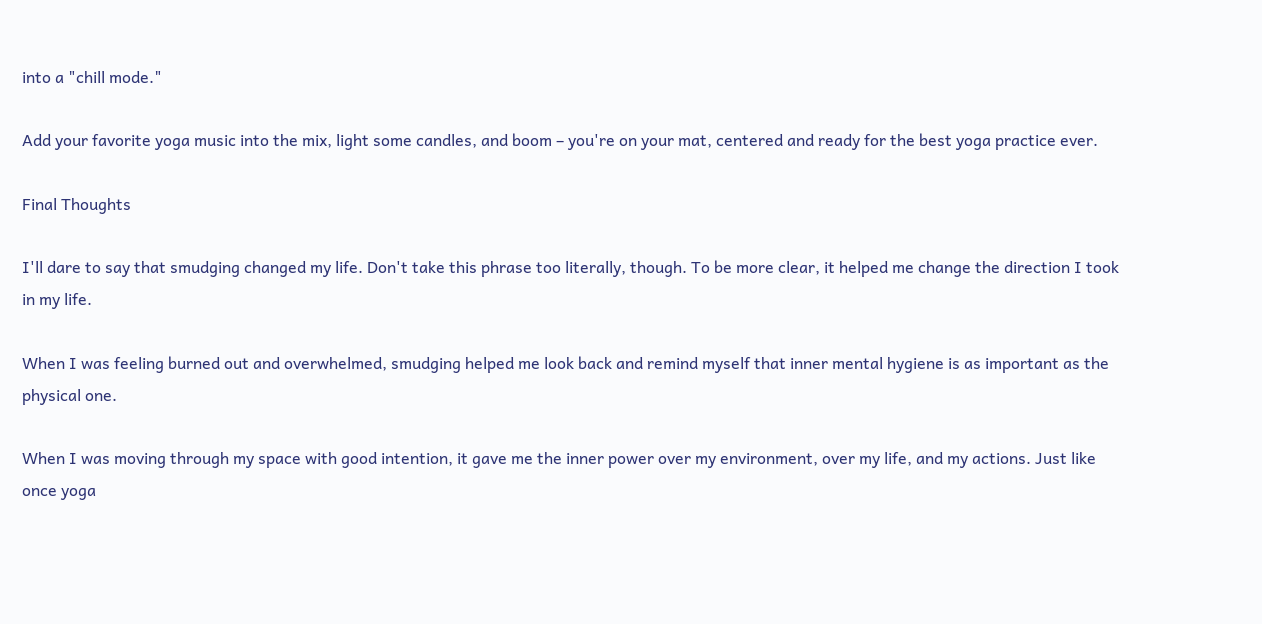into a "chill mode."

Add your favorite yoga music into the mix, light some candles, and boom – you're on your mat, centered and ready for the best yoga practice ever.

Final Thoughts

I'll dare to say that smudging changed my life. Don't take this phrase too literally, though. To be more clear, it helped me change the direction I took in my life.

When I was feeling burned out and overwhelmed, smudging helped me look back and remind myself that inner mental hygiene is as important as the physical one.

When I was moving through my space with good intention, it gave me the inner power over my environment, over my life, and my actions. Just like once yoga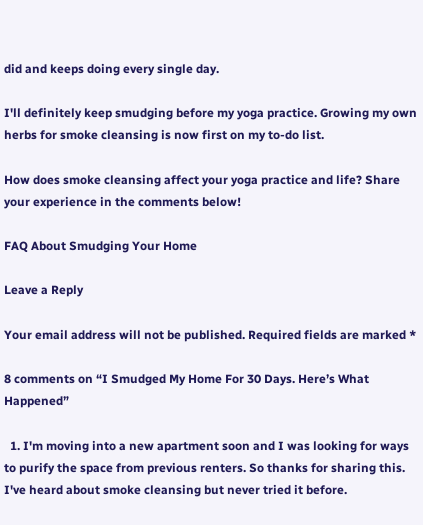did and keeps doing every single day.

I'll definitely keep smudging before my yoga practice. Growing my own herbs for smoke cleansing is now first on my to-do list.

How does smoke cleansing affect your yoga practice and life? Share your experience in the comments below!

FAQ About Smudging Your Home

Leave a Reply

Your email address will not be published. Required fields are marked *

8 comments on “I Smudged My Home For 30 Days. Here’s What Happened”

  1. I'm moving into a new apartment soon and I was looking for ways to purify the space from previous renters. So thanks for sharing this. I've heard about smoke cleansing but never tried it before.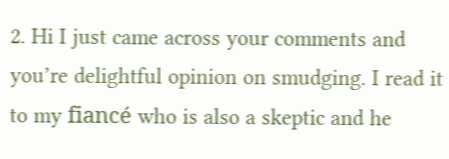2. Hi I just came across your comments and you’re delightful opinion on smudging. I read it to my fiancé who is also a skeptic and he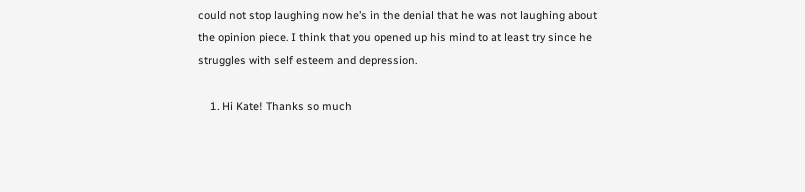could not stop laughing now he’s in the denial that he was not laughing about the opinion piece. I think that you opened up his mind to at least try since he struggles with self esteem and depression.

    1. Hi Kate! Thanks so much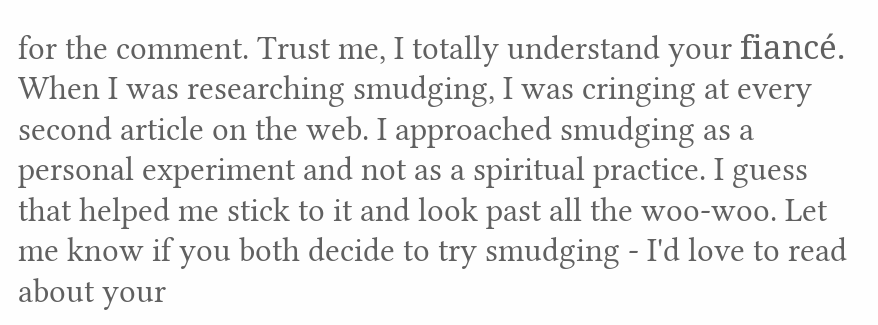for the comment. Trust me, I totally understand your fiancé. When I was researching smudging, I was cringing at every second article on the web. I approached smudging as a personal experiment and not as a spiritual practice. I guess that helped me stick to it and look past all the woo-woo. Let me know if you both decide to try smudging - I'd love to read about your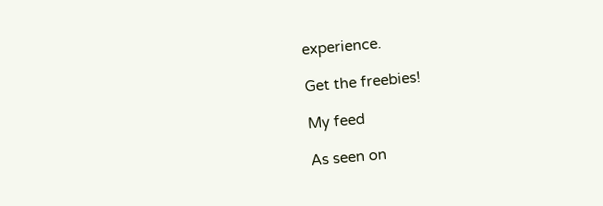experience.

Get the freebies!

My feed

As seen on